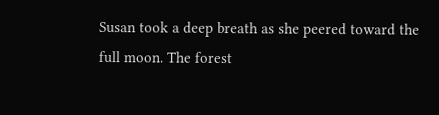Susan took a deep breath as she peered toward the full moon. The forest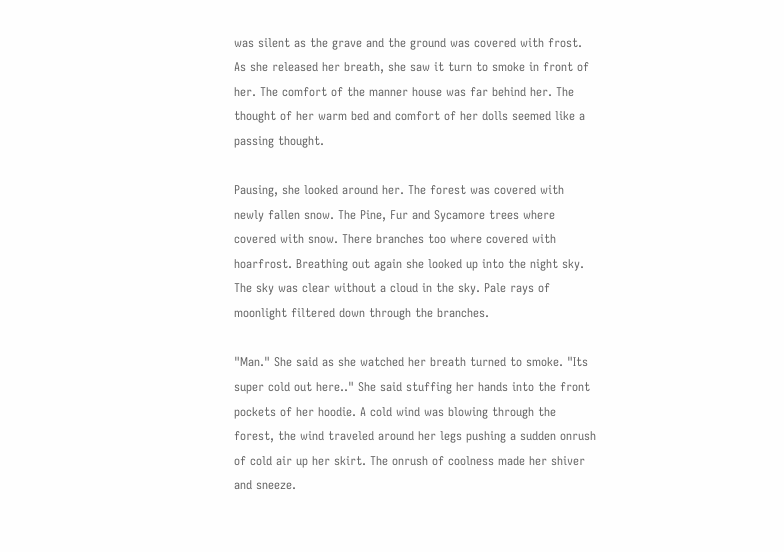was silent as the grave and the ground was covered with frost. As she released her breath, she saw it turn to smoke in front of her. The comfort of the manner house was far behind her. The thought of her warm bed and comfort of her dolls seemed like a passing thought.

Pausing, she looked around her. The forest was covered with newly fallen snow. The Pine, Fur and Sycamore trees where covered with snow. There branches too where covered with hoarfrost. Breathing out again she looked up into the night sky. The sky was clear without a cloud in the sky. Pale rays of moonlight filtered down through the branches.

"Man." She said as she watched her breath turned to smoke. "Its super cold out here.." She said stuffing her hands into the front pockets of her hoodie. A cold wind was blowing through the forest, the wind traveled around her legs pushing a sudden onrush of cold air up her skirt. The onrush of coolness made her shiver and sneeze.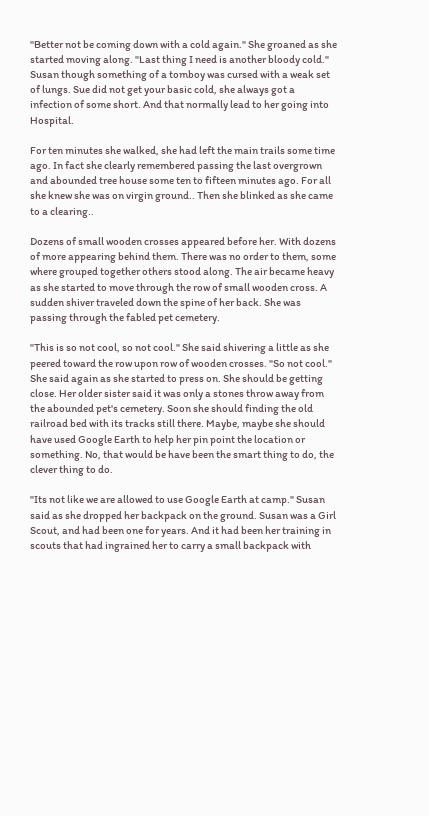"Better not be coming down with a cold again." She groaned as she started moving along. "Last thing I need is another bloody cold." Susan though something of a tomboy was cursed with a weak set of lungs. Sue did not get your basic cold, she always got a infection of some short. And that normally lead to her going into Hospital.

For ten minutes she walked, she had left the main trails some time ago. In fact she clearly remembered passing the last overgrown and abounded tree house some ten to fifteen minutes ago. For all she knew she was on virgin ground.. Then she blinked as she came to a clearing..

Dozens of small wooden crosses appeared before her. With dozens of more appearing behind them. There was no order to them, some where grouped together others stood along. The air became heavy as she started to move through the row of small wooden cross. A sudden shiver traveled down the spine of her back. She was passing through the fabled pet cemetery.

"This is so not cool, so not cool." She said shivering a little as she peered toward the row upon row of wooden crosses. "So not cool." She said again as she started to press on. She should be getting close. Her older sister said it was only a stones throw away from the abounded pet's cemetery. Soon she should finding the old railroad bed with its tracks still there. Maybe, maybe she should have used Google Earth to help her pin point the location or something. No, that would be have been the smart thing to do, the clever thing to do.

"Its not like we are allowed to use Google Earth at camp." Susan said as she dropped her backpack on the ground. Susan was a Girl Scout, and had been one for years. And it had been her training in scouts that had ingrained her to carry a small backpack with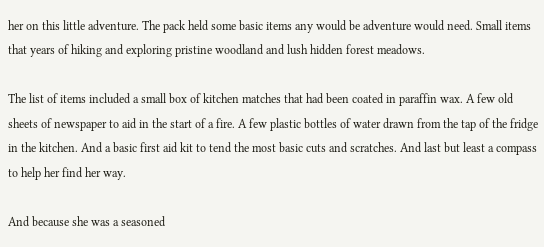her on this little adventure. The pack held some basic items any would be adventure would need. Small items that years of hiking and exploring pristine woodland and lush hidden forest meadows.

The list of items included a small box of kitchen matches that had been coated in paraffin wax. A few old sheets of newspaper to aid in the start of a fire. A few plastic bottles of water drawn from the tap of the fridge in the kitchen. And a basic first aid kit to tend the most basic cuts and scratches. And last but least a compass to help her find her way.

And because she was a seasoned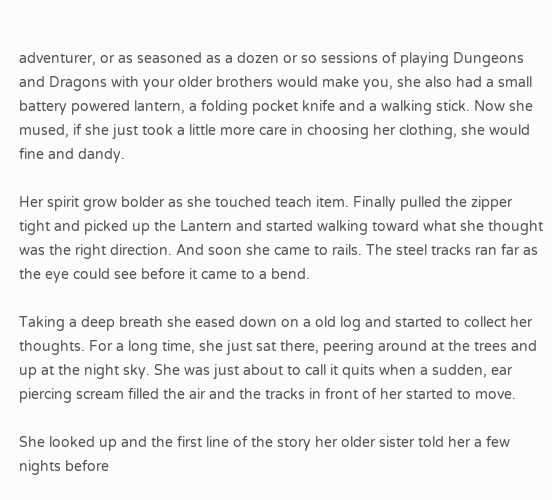adventurer, or as seasoned as a dozen or so sessions of playing Dungeons and Dragons with your older brothers would make you, she also had a small battery powered lantern, a folding pocket knife and a walking stick. Now she mused, if she just took a little more care in choosing her clothing, she would fine and dandy.

Her spirit grow bolder as she touched teach item. Finally pulled the zipper tight and picked up the Lantern and started walking toward what she thought was the right direction. And soon she came to rails. The steel tracks ran far as the eye could see before it came to a bend.

Taking a deep breath she eased down on a old log and started to collect her thoughts. For a long time, she just sat there, peering around at the trees and up at the night sky. She was just about to call it quits when a sudden, ear piercing scream filled the air and the tracks in front of her started to move.

She looked up and the first line of the story her older sister told her a few nights before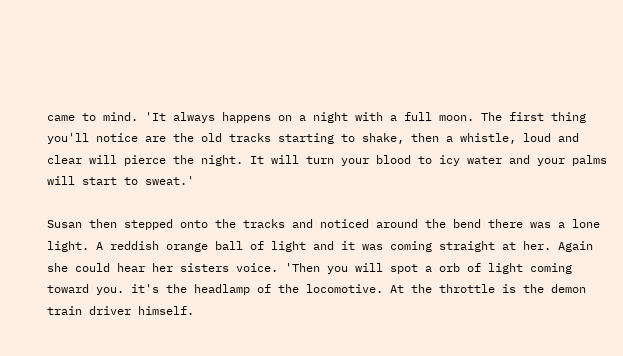came to mind. 'It always happens on a night with a full moon. The first thing you'll notice are the old tracks starting to shake, then a whistle, loud and clear will pierce the night. It will turn your blood to icy water and your palms will start to sweat.'

Susan then stepped onto the tracks and noticed around the bend there was a lone light. A reddish orange ball of light and it was coming straight at her. Again she could hear her sisters voice. 'Then you will spot a orb of light coming toward you. it's the headlamp of the locomotive. At the throttle is the demon train driver himself.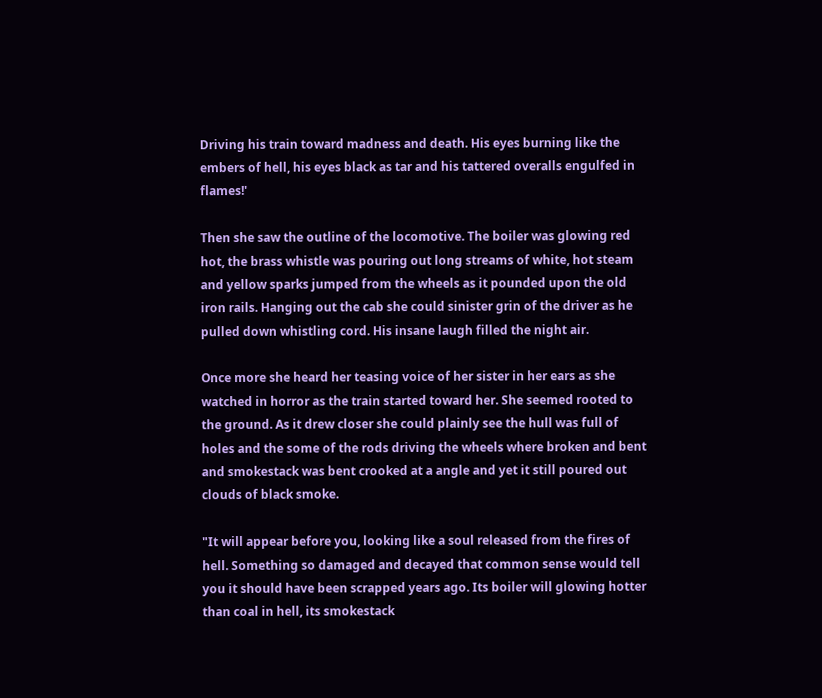Driving his train toward madness and death. His eyes burning like the embers of hell, his eyes black as tar and his tattered overalls engulfed in flames!'

Then she saw the outline of the locomotive. The boiler was glowing red hot, the brass whistle was pouring out long streams of white, hot steam and yellow sparks jumped from the wheels as it pounded upon the old iron rails. Hanging out the cab she could sinister grin of the driver as he pulled down whistling cord. His insane laugh filled the night air.

Once more she heard her teasing voice of her sister in her ears as she watched in horror as the train started toward her. She seemed rooted to the ground. As it drew closer she could plainly see the hull was full of holes and the some of the rods driving the wheels where broken and bent and smokestack was bent crooked at a angle and yet it still poured out clouds of black smoke.

"It will appear before you, looking like a soul released from the fires of hell. Something so damaged and decayed that common sense would tell you it should have been scrapped years ago. Its boiler will glowing hotter than coal in hell, its smokestack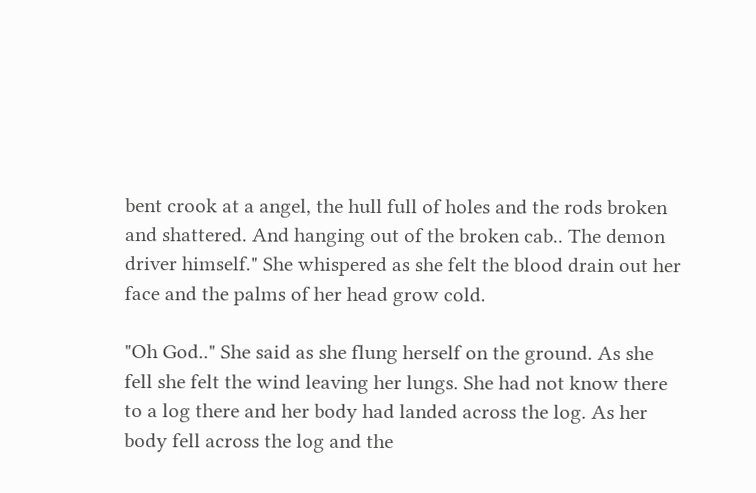bent crook at a angel, the hull full of holes and the rods broken and shattered. And hanging out of the broken cab.. The demon driver himself." She whispered as she felt the blood drain out her face and the palms of her head grow cold.

"Oh God.." She said as she flung herself on the ground. As she fell she felt the wind leaving her lungs. She had not know there to a log there and her body had landed across the log. As her body fell across the log and the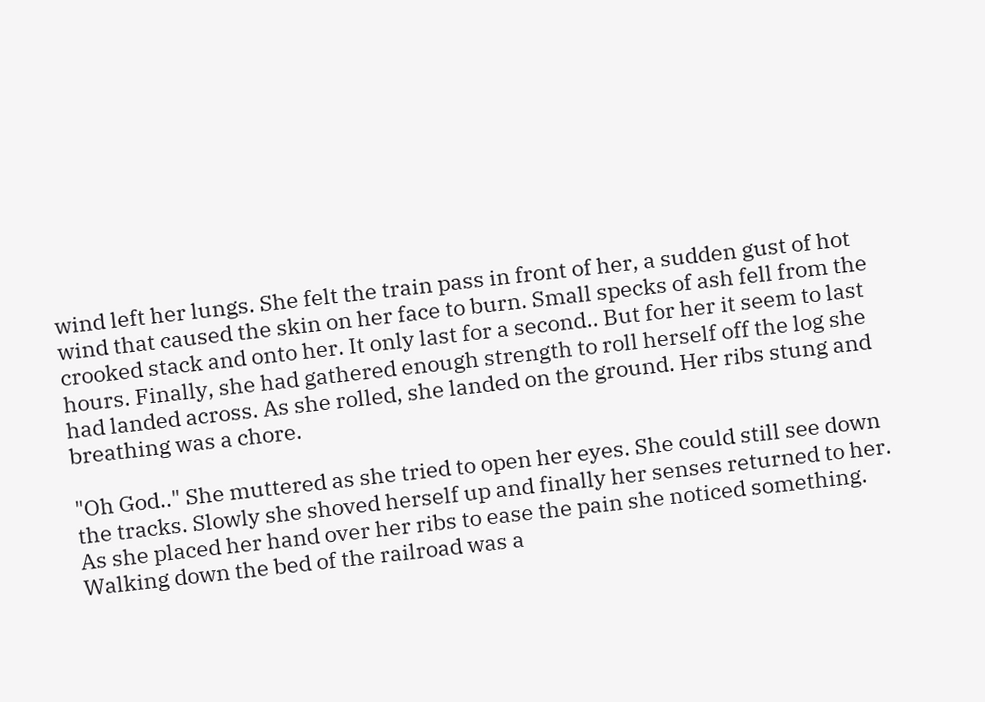wind left her lungs. She felt the train pass in front of her, a sudden gust of hot wind that caused the skin on her face to burn. Small specks of ash fell from the crooked stack and onto her. It only last for a second.. But for her it seem to last hours. Finally, she had gathered enough strength to roll herself off the log she had landed across. As she rolled, she landed on the ground. Her ribs stung and breathing was a chore.

"Oh God.." She muttered as she tried to open her eyes. She could still see down the tracks. Slowly she shoved herself up and finally her senses returned to her. As she placed her hand over her ribs to ease the pain she noticed something. Walking down the bed of the railroad was a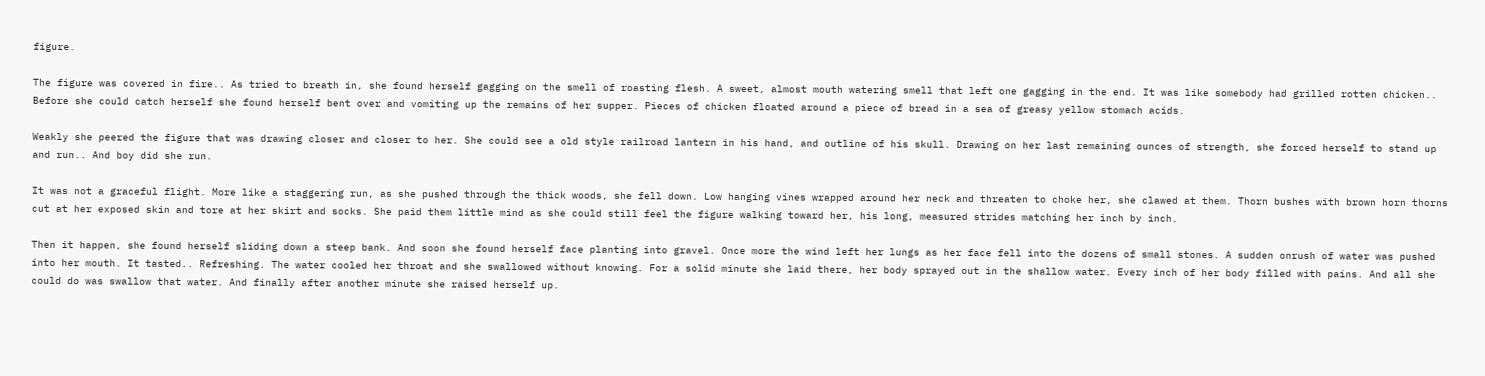figure.

The figure was covered in fire.. As tried to breath in, she found herself gagging on the smell of roasting flesh. A sweet, almost mouth watering smell that left one gagging in the end. It was like somebody had grilled rotten chicken.. Before she could catch herself she found herself bent over and vomiting up the remains of her supper. Pieces of chicken floated around a piece of bread in a sea of greasy yellow stomach acids.

Weakly she peered the figure that was drawing closer and closer to her. She could see a old style railroad lantern in his hand, and outline of his skull. Drawing on her last remaining ounces of strength, she forced herself to stand up and run.. And boy did she run.

It was not a graceful flight. More like a staggering run, as she pushed through the thick woods, she fell down. Low hanging vines wrapped around her neck and threaten to choke her, she clawed at them. Thorn bushes with brown horn thorns cut at her exposed skin and tore at her skirt and socks. She paid them little mind as she could still feel the figure walking toward her, his long, measured strides matching her inch by inch.

Then it happen, she found herself sliding down a steep bank. And soon she found herself face planting into gravel. Once more the wind left her lungs as her face fell into the dozens of small stones. A sudden onrush of water was pushed into her mouth. It tasted.. Refreshing. The water cooled her throat and she swallowed without knowing. For a solid minute she laid there, her body sprayed out in the shallow water. Every inch of her body filled with pains. And all she could do was swallow that water. And finally after another minute she raised herself up.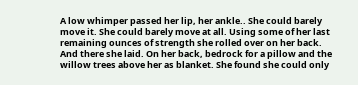A low whimper passed her lip, her ankle.. She could barely move it. She could barely move at all. Using some of her last remaining ounces of strength she rolled over on her back. And there she laid. On her back, bedrock for a pillow and the willow trees above her as blanket. She found she could only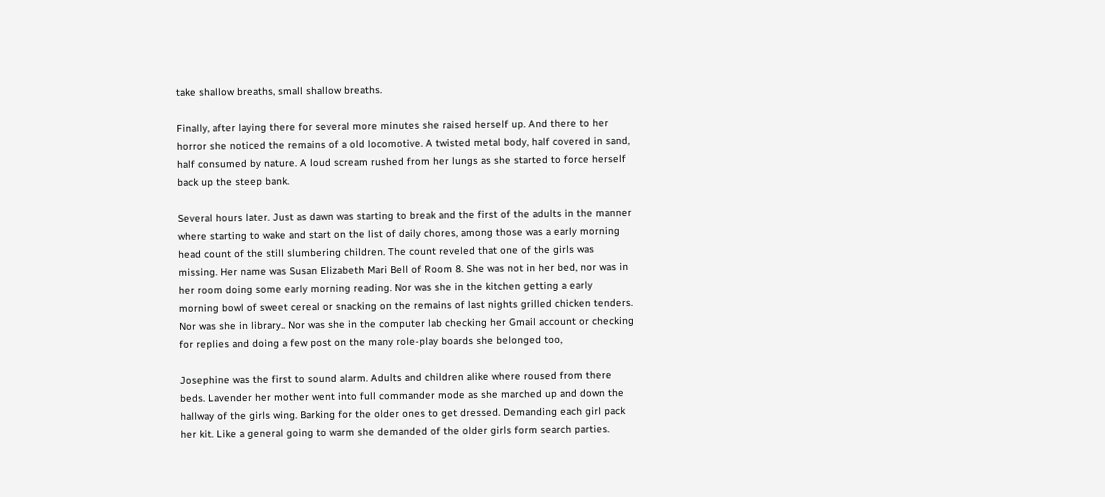take shallow breaths, small shallow breaths.

Finally, after laying there for several more minutes she raised herself up. And there to her horror she noticed the remains of a old locomotive. A twisted metal body, half covered in sand, half consumed by nature. A loud scream rushed from her lungs as she started to force herself back up the steep bank.

Several hours later. Just as dawn was starting to break and the first of the adults in the manner where starting to wake and start on the list of daily chores, among those was a early morning head count of the still slumbering children. The count reveled that one of the girls was missing. Her name was Susan Elizabeth Mari Bell of Room 8. She was not in her bed, nor was in her room doing some early morning reading. Nor was she in the kitchen getting a early morning bowl of sweet cereal or snacking on the remains of last nights grilled chicken tenders. Nor was she in library.. Nor was she in the computer lab checking her Gmail account or checking for replies and doing a few post on the many role-play boards she belonged too,

Josephine was the first to sound alarm. Adults and children alike where roused from there beds. Lavender her mother went into full commander mode as she marched up and down the hallway of the girls wing. Barking for the older ones to get dressed. Demanding each girl pack her kit. Like a general going to warm she demanded of the older girls form search parties.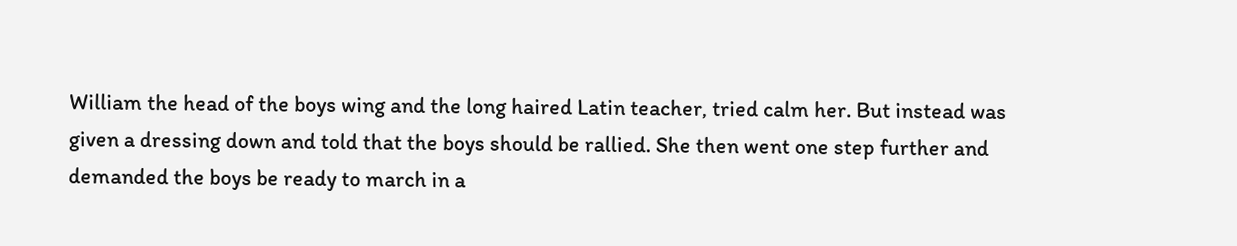William the head of the boys wing and the long haired Latin teacher, tried calm her. But instead was given a dressing down and told that the boys should be rallied. She then went one step further and demanded the boys be ready to march in a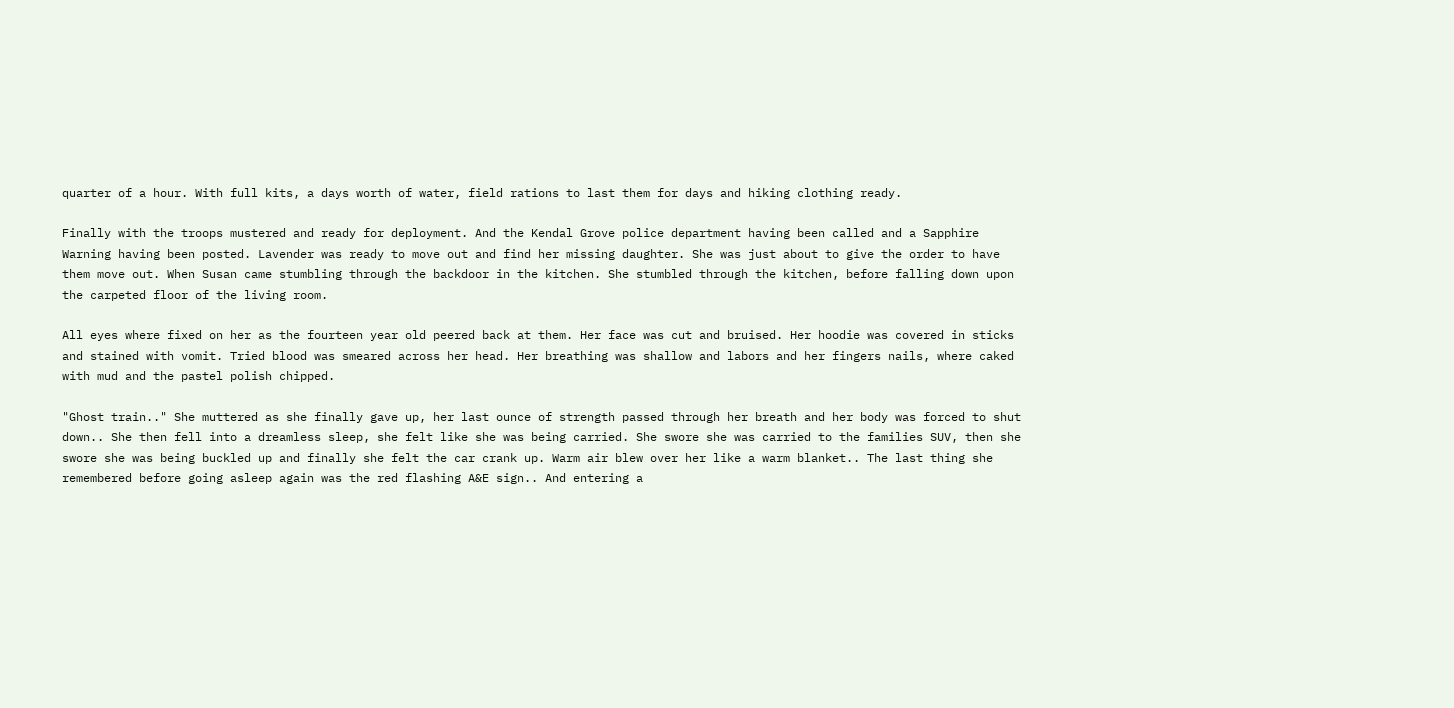quarter of a hour. With full kits, a days worth of water, field rations to last them for days and hiking clothing ready.

Finally with the troops mustered and ready for deployment. And the Kendal Grove police department having been called and a Sapphire Warning having been posted. Lavender was ready to move out and find her missing daughter. She was just about to give the order to have them move out. When Susan came stumbling through the backdoor in the kitchen. She stumbled through the kitchen, before falling down upon the carpeted floor of the living room.

All eyes where fixed on her as the fourteen year old peered back at them. Her face was cut and bruised. Her hoodie was covered in sticks and stained with vomit. Tried blood was smeared across her head. Her breathing was shallow and labors and her fingers nails, where caked with mud and the pastel polish chipped.

"Ghost train.." She muttered as she finally gave up, her last ounce of strength passed through her breath and her body was forced to shut down.. She then fell into a dreamless sleep, she felt like she was being carried. She swore she was carried to the families SUV, then she swore she was being buckled up and finally she felt the car crank up. Warm air blew over her like a warm blanket.. The last thing she remembered before going asleep again was the red flashing A&E sign.. And entering a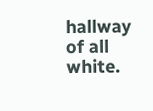hallway of all white.